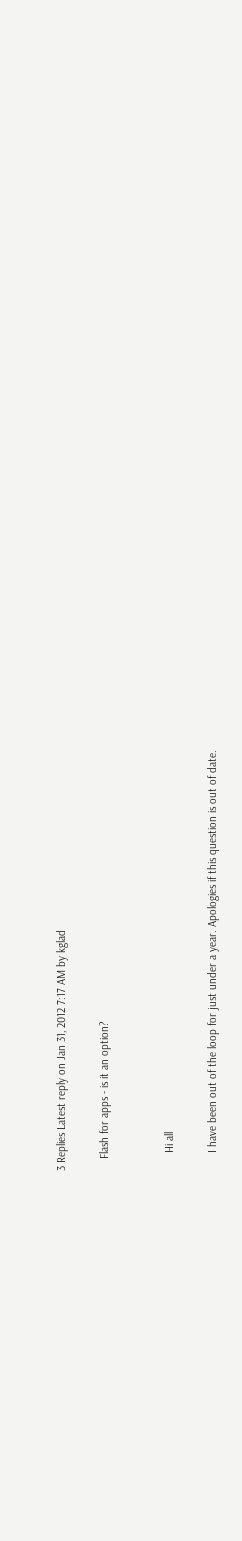3 Replies Latest reply on Jan 31, 2012 7:17 AM by kglad

    Flash for apps - is it an option?


      Hi all

      I have been out of the loop for just under a year. Apologies if this question is out of date.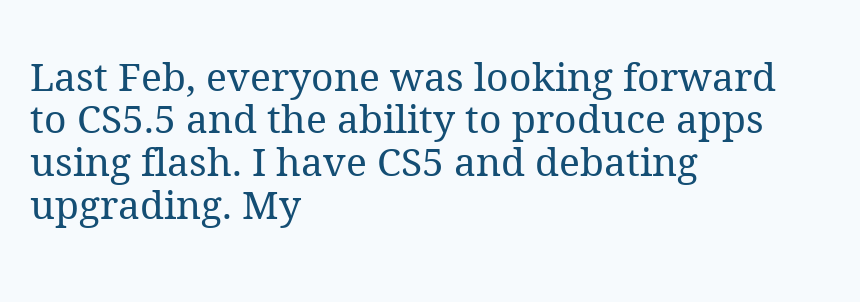Last Feb, everyone was looking forward to CS5.5 and the ability to produce apps using flash. I have CS5 and debating upgrading. My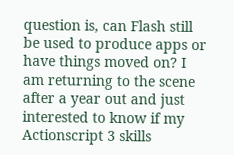question is, can Flash still be used to produce apps or have things moved on? I am returning to the scene after a year out and just interested to know if my Actionscript 3 skills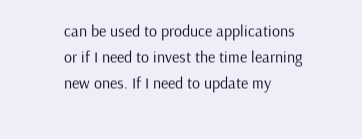can be used to produce applications or if I need to invest the time learning new ones. If I need to update my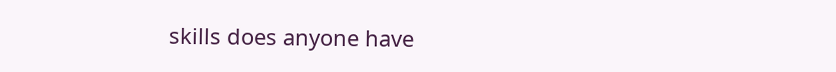skills does anyone have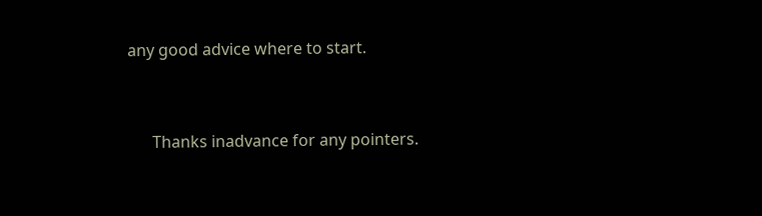any good advice where to start.


      Thanks inadvance for any pointers.